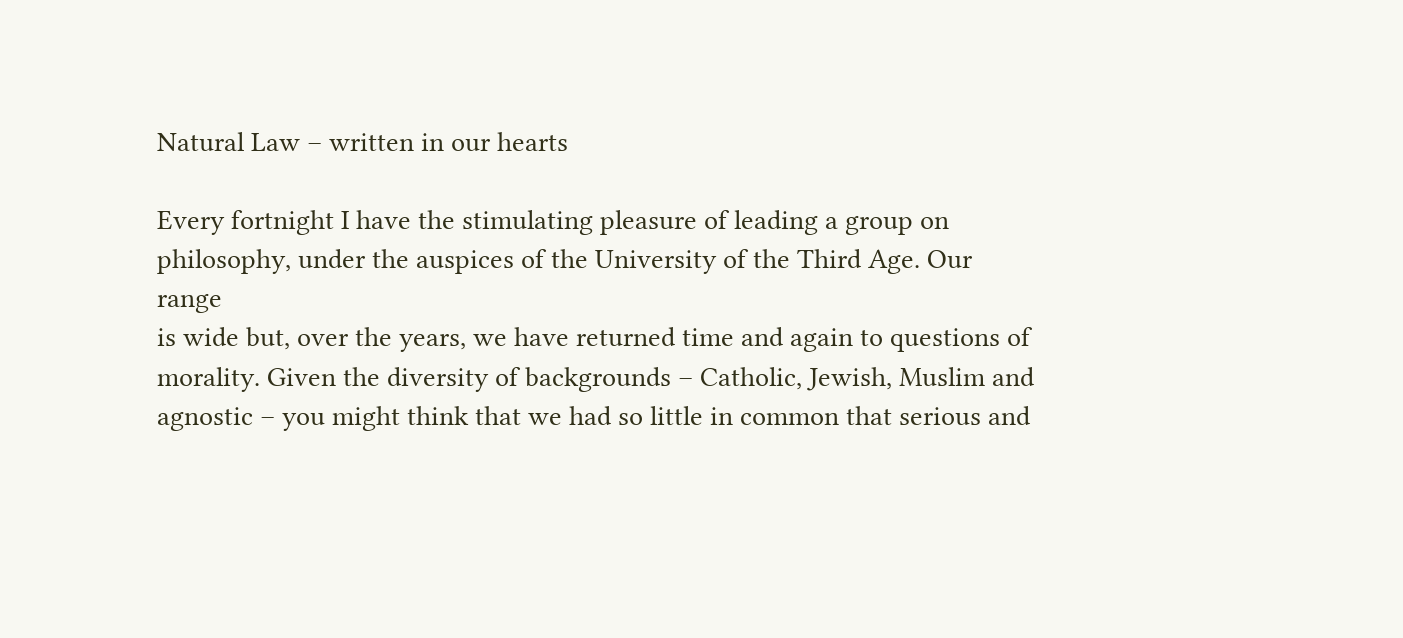Natural Law – written in our hearts

Every fortnight I have the stimulating pleasure of leading a group on
philosophy, under the auspices of the University of the Third Age. Our range
is wide but, over the years, we have returned time and again to questions of
morality. Given the diversity of backgrounds – Catholic, Jewish, Muslim and
agnostic – you might think that we had so little in common that serious and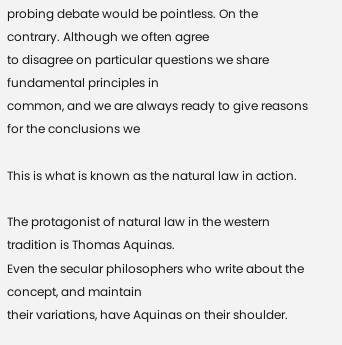probing debate would be pointless. On the contrary. Although we often agree
to disagree on particular questions we share fundamental principles in
common, and we are always ready to give reasons for the conclusions we

This is what is known as the natural law in action.

The protagonist of natural law in the western tradition is Thomas Aquinas.
Even the secular philosophers who write about the concept, and maintain
their variations, have Aquinas on their shoulder.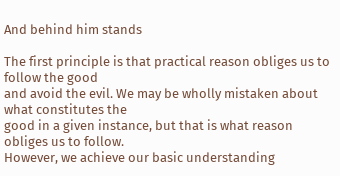And behind him stands

The first principle is that practical reason obliges us to follow the good
and avoid the evil. We may be wholly mistaken about what constitutes the
good in a given instance, but that is what reason obliges us to follow.
However, we achieve our basic understanding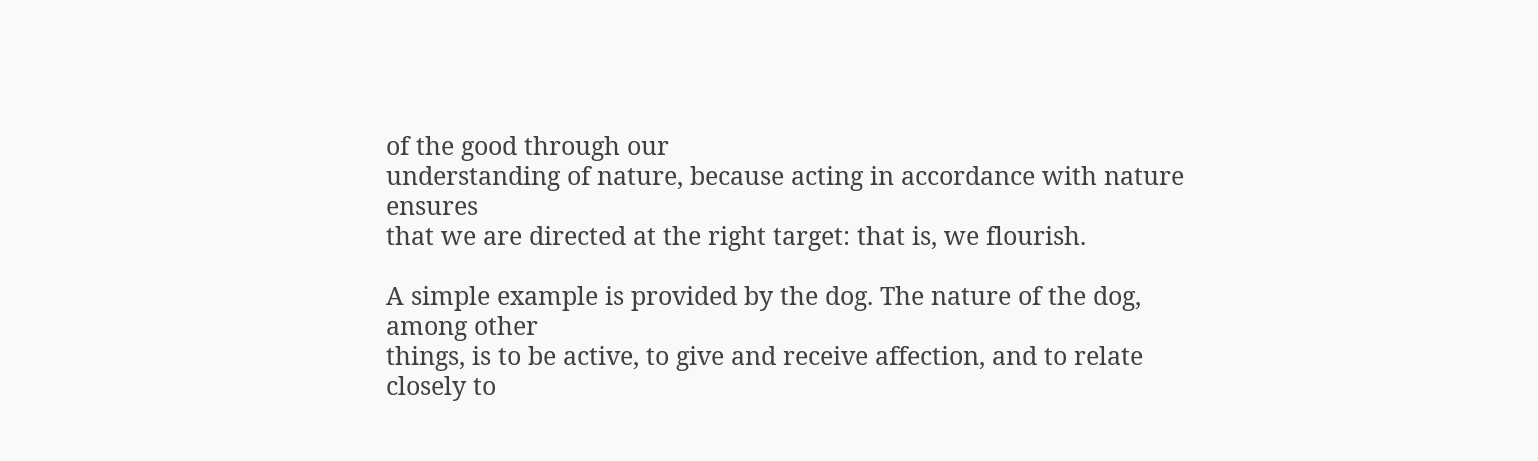of the good through our
understanding of nature, because acting in accordance with nature ensures
that we are directed at the right target: that is, we flourish.

A simple example is provided by the dog. The nature of the dog, among other
things, is to be active, to give and receive affection, and to relate
closely to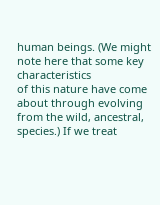human beings. (We might note here that some key characteristics
of this nature have come about through evolving from the wild, ancestral,
species.) If we treat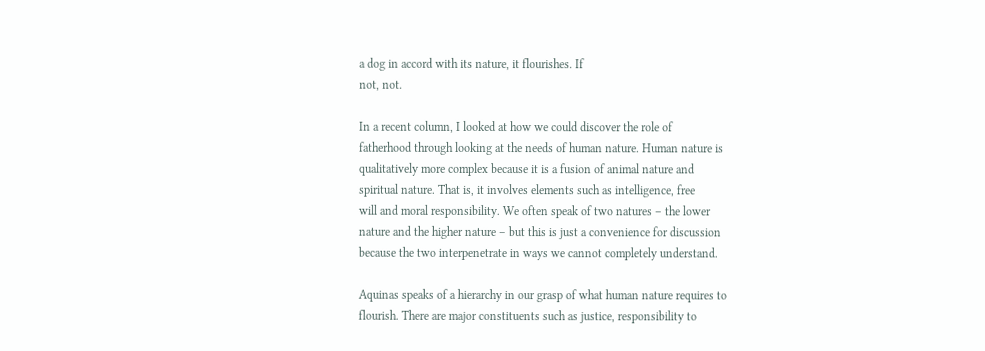a dog in accord with its nature, it flourishes. If
not, not.

In a recent column, I looked at how we could discover the role of
fatherhood through looking at the needs of human nature. Human nature is
qualitatively more complex because it is a fusion of animal nature and
spiritual nature. That is, it involves elements such as intelligence, free
will and moral responsibility. We often speak of two natures – the lower
nature and the higher nature – but this is just a convenience for discussion
because the two interpenetrate in ways we cannot completely understand.

Aquinas speaks of a hierarchy in our grasp of what human nature requires to
flourish. There are major constituents such as justice, responsibility to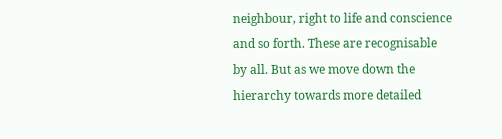neighbour, right to life and conscience and so forth. These are recognisable
by all. But as we move down the hierarchy towards more detailed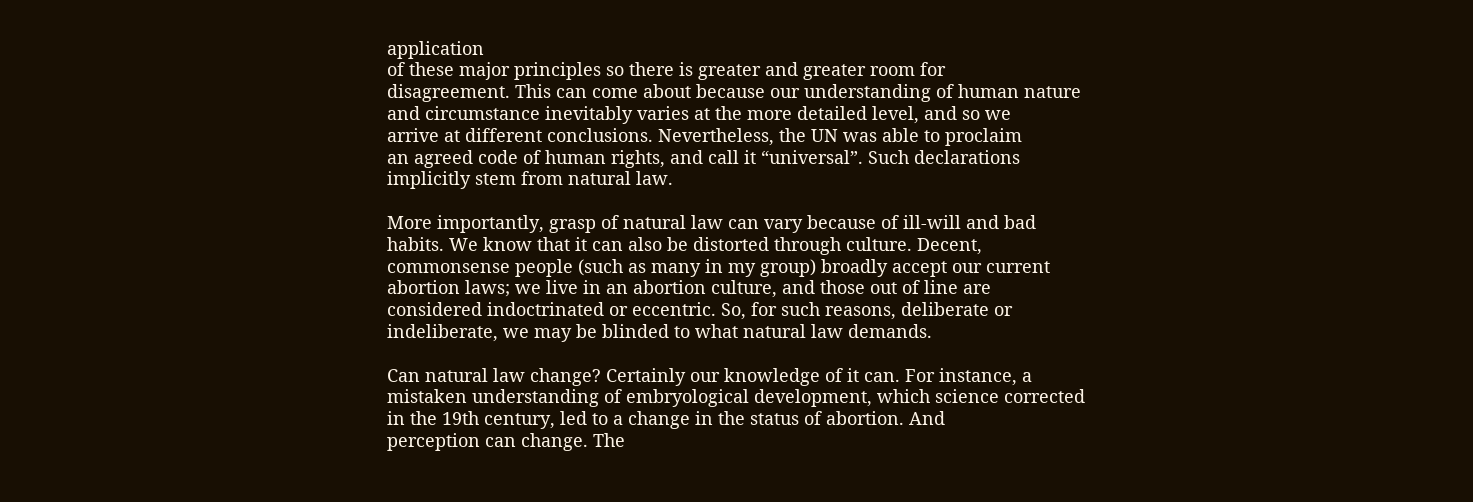application
of these major principles so there is greater and greater room for
disagreement. This can come about because our understanding of human nature
and circumstance inevitably varies at the more detailed level, and so we
arrive at different conclusions. Nevertheless, the UN was able to proclaim
an agreed code of human rights, and call it “universal”. Such declarations
implicitly stem from natural law.

More importantly, grasp of natural law can vary because of ill-will and bad
habits. We know that it can also be distorted through culture. Decent,
commonsense people (such as many in my group) broadly accept our current
abortion laws; we live in an abortion culture, and those out of line are
considered indoctrinated or eccentric. So, for such reasons, deliberate or
indeliberate, we may be blinded to what natural law demands.

Can natural law change? Certainly our knowledge of it can. For instance, a
mistaken understanding of embryological development, which science corrected
in the 19th century, led to a change in the status of abortion. And
perception can change. The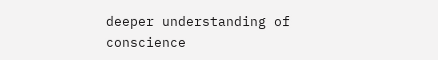deeper understanding of conscience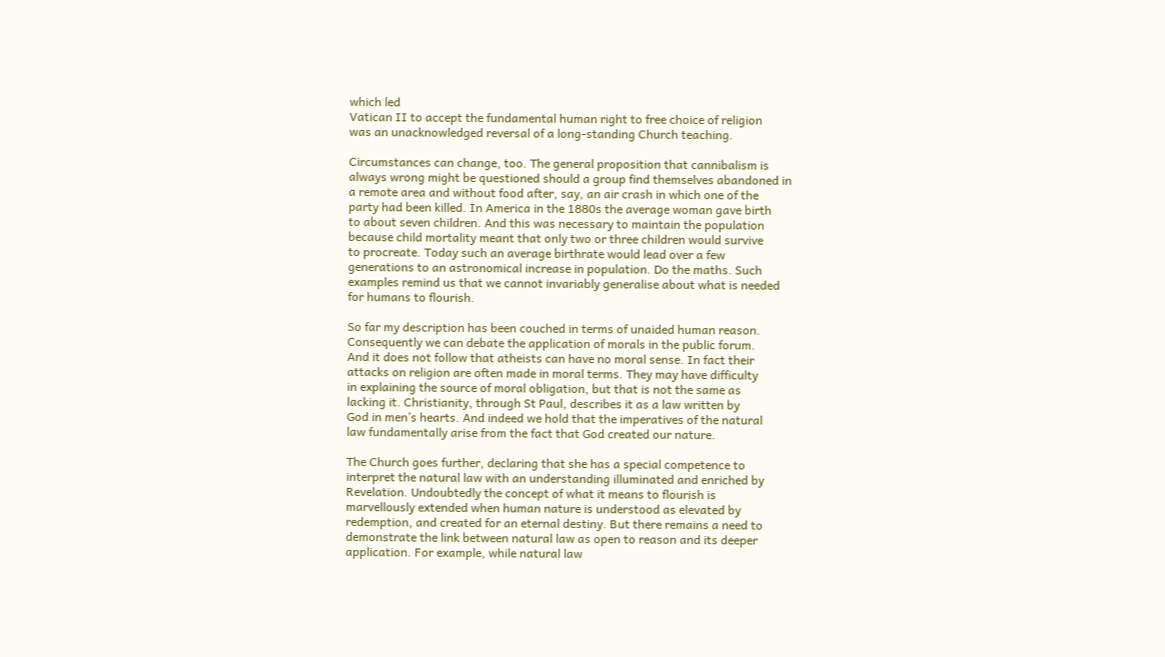which led
Vatican II to accept the fundamental human right to free choice of religion
was an unacknowledged reversal of a long-standing Church teaching.

Circumstances can change, too. The general proposition that cannibalism is
always wrong might be questioned should a group find themselves abandoned in
a remote area and without food after, say, an air crash in which one of the
party had been killed. In America in the 1880s the average woman gave birth
to about seven children. And this was necessary to maintain the population
because child mortality meant that only two or three children would survive
to procreate. Today such an average birthrate would lead over a few
generations to an astronomical increase in population. Do the maths. Such
examples remind us that we cannot invariably generalise about what is needed
for humans to flourish.

So far my description has been couched in terms of unaided human reason.
Consequently we can debate the application of morals in the public forum.
And it does not follow that atheists can have no moral sense. In fact their
attacks on religion are often made in moral terms. They may have difficulty
in explaining the source of moral obligation, but that is not the same as
lacking it. Christianity, through St Paul, describes it as a law written by
God in men’s hearts. And indeed we hold that the imperatives of the natural
law fundamentally arise from the fact that God created our nature.

The Church goes further, declaring that she has a special competence to
interpret the natural law with an understanding illuminated and enriched by
Revelation. Undoubtedly the concept of what it means to flourish is
marvellously extended when human nature is understood as elevated by
redemption, and created for an eternal destiny. But there remains a need to
demonstrate the link between natural law as open to reason and its deeper
application. For example, while natural law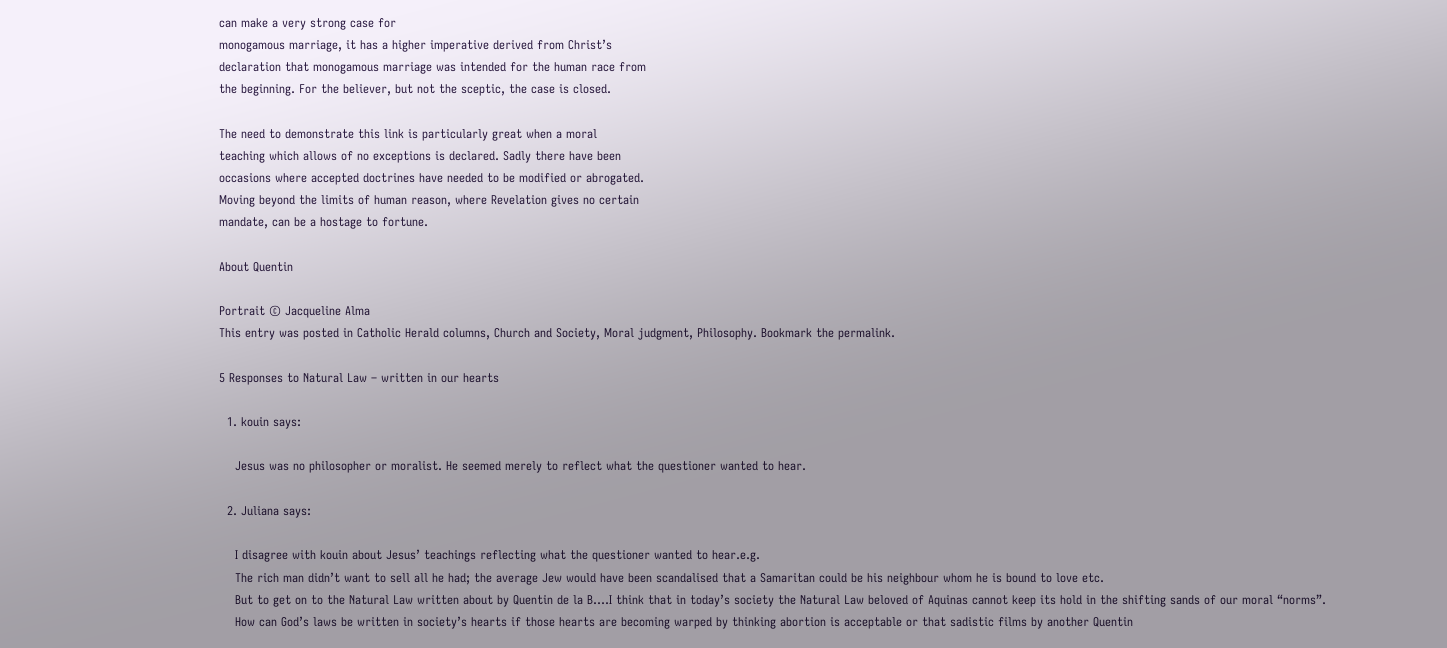can make a very strong case for
monogamous marriage, it has a higher imperative derived from Christ’s
declaration that monogamous marriage was intended for the human race from
the beginning. For the believer, but not the sceptic, the case is closed.

The need to demonstrate this link is particularly great when a moral
teaching which allows of no exceptions is declared. Sadly there have been
occasions where accepted doctrines have needed to be modified or abrogated.
Moving beyond the limits of human reason, where Revelation gives no certain
mandate, can be a hostage to fortune.

About Quentin

Portrait © Jacqueline Alma
This entry was posted in Catholic Herald columns, Church and Society, Moral judgment, Philosophy. Bookmark the permalink.

5 Responses to Natural Law – written in our hearts

  1. kouin says:

    Jesus was no philosopher or moralist. He seemed merely to reflect what the questioner wanted to hear.

  2. Juliana says:

    I disagree with kouin about Jesus’ teachings reflecting what the questioner wanted to hear.e.g.
    The rich man didn’t want to sell all he had; the average Jew would have been scandalised that a Samaritan could be his neighbour whom he is bound to love etc.
    But to get on to the Natural Law written about by Quentin de la B….I think that in today’s society the Natural Law beloved of Aquinas cannot keep its hold in the shifting sands of our moral “norms”.
    How can God’s laws be written in society’s hearts if those hearts are becoming warped by thinking abortion is acceptable or that sadistic films by another Quentin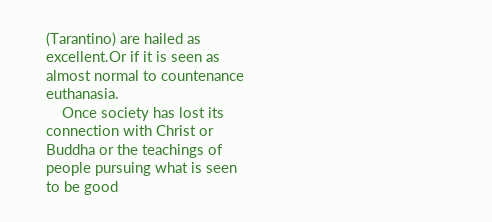(Tarantino) are hailed as excellent.Or if it is seen as almost normal to countenance euthanasia.
    Once society has lost its connection with Christ or Buddha or the teachings of people pursuing what is seen to be good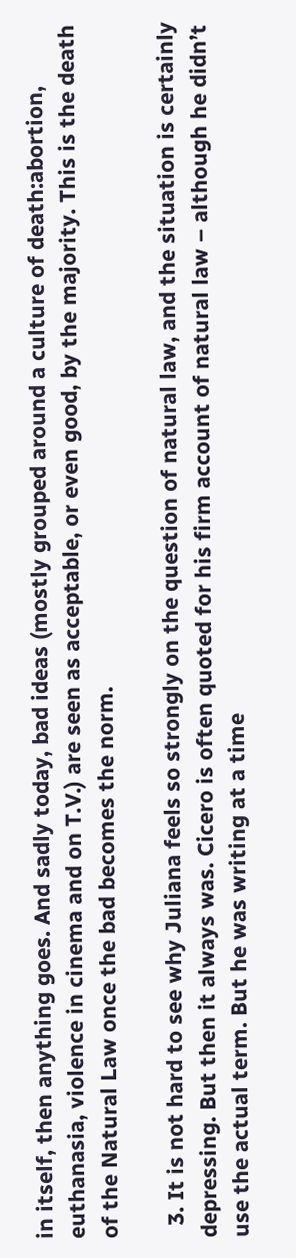in itself, then anything goes. And sadly today, bad ideas (mostly grouped around a culture of death:abortion, euthanasia, violence in cinema and on T.V.) are seen as acceptable, or even good, by the majority. This is the death of the Natural Law once the bad becomes the norm.

  3. It is not hard to see why Juliana feels so strongly on the question of natural law, and the situation is certainly depressing. But then it always was. Cicero is often quoted for his firm account of natural law – although he didn’t use the actual term. But he was writing at a time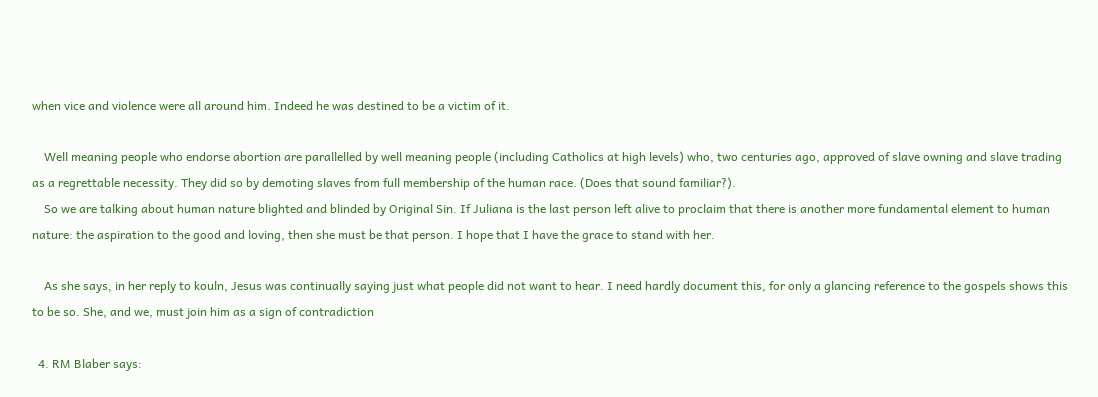when vice and violence were all around him. Indeed he was destined to be a victim of it.

    Well meaning people who endorse abortion are parallelled by well meaning people (including Catholics at high levels) who, two centuries ago, approved of slave owning and slave trading as a regrettable necessity. They did so by demoting slaves from full membership of the human race. (Does that sound familiar?).
    So we are talking about human nature blighted and blinded by Original Sin. If Juliana is the last person left alive to proclaim that there is another more fundamental element to human nature: the aspiration to the good and loving, then she must be that person. I hope that I have the grace to stand with her.

    As she says, in her reply to kouln, Jesus was continually saying just what people did not want to hear. I need hardly document this, for only a glancing reference to the gospels shows this to be so. She, and we, must join him as a sign of contradiction

  4. RM Blaber says: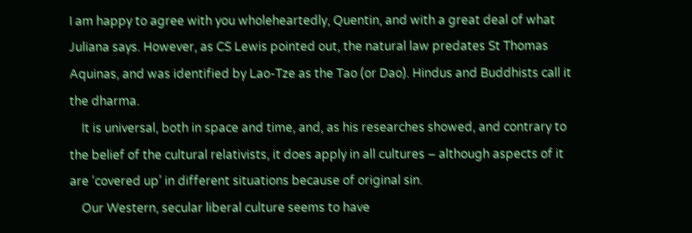I am happy to agree with you wholeheartedly, Quentin, and with a great deal of what Juliana says. However, as CS Lewis pointed out, the natural law predates St Thomas Aquinas, and was identified by Lao-Tze as the Tao (or Dao). Hindus and Buddhists call it the dharma.
    It is universal, both in space and time, and, as his researches showed, and contrary to the belief of the cultural relativists, it does apply in all cultures – although aspects of it are ‘covered up’ in different situations because of original sin.
    Our Western, secular liberal culture seems to have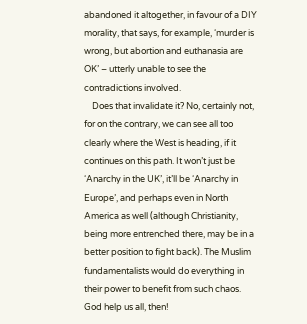abandoned it altogether, in favour of a DIY morality, that says, for example, ‘murder is wrong, but abortion and euthanasia are OK’ – utterly unable to see the contradictions involved.
    Does that invalidate it? No, certainly not, for on the contrary, we can see all too clearly where the West is heading, if it continues on this path. It won’t just be ‘Anarchy in the UK’, it’ll be ‘Anarchy in Europe’, and perhaps even in North America as well (although Christianity, being more entrenched there, may be in a better position to fight back). The Muslim fundamentalists would do everything in their power to benefit from such chaos. God help us all, then!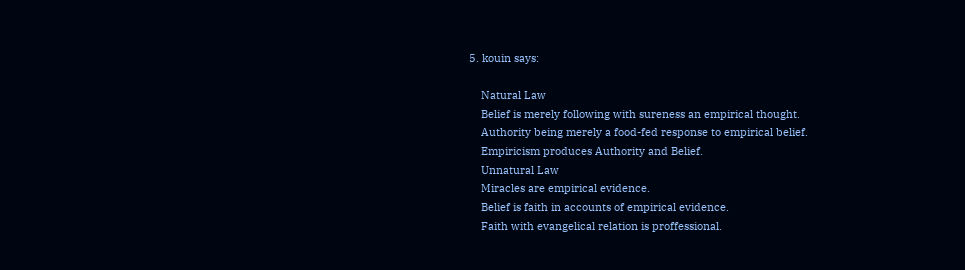5. kouin says:

    Natural Law
    Belief is merely following with sureness an empirical thought.
    Authority being merely a food-fed response to empirical belief.
    Empiricism produces Authority and Belief.
    Unnatural Law
    Miracles are empirical evidence.
    Belief is faith in accounts of empirical evidence.
    Faith with evangelical relation is proffessional.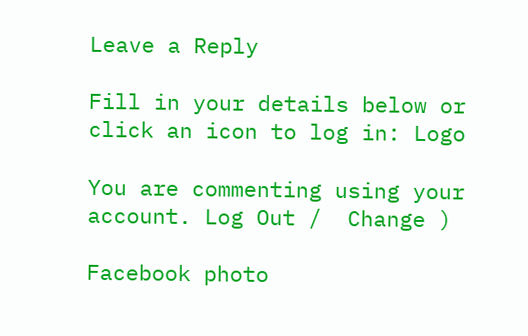Leave a Reply

Fill in your details below or click an icon to log in: Logo

You are commenting using your account. Log Out /  Change )

Facebook photo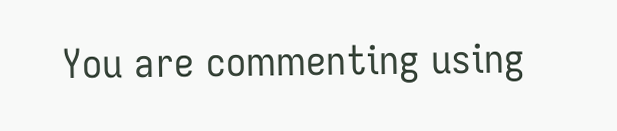You are commenting using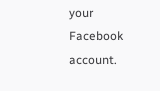your Facebook account.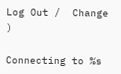Log Out /  Change )

Connecting to %s